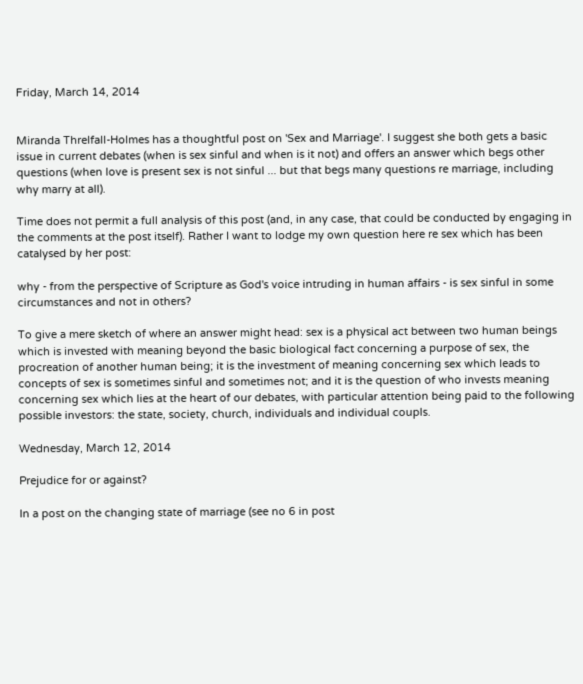Friday, March 14, 2014


Miranda Threlfall-Holmes has a thoughtful post on 'Sex and Marriage'. I suggest she both gets a basic issue in current debates (when is sex sinful and when is it not) and offers an answer which begs other questions (when love is present sex is not sinful ... but that begs many questions re marriage, including why marry at all).

Time does not permit a full analysis of this post (and, in any case, that could be conducted by engaging in the comments at the post itself). Rather I want to lodge my own question here re sex which has been catalysed by her post:

why - from the perspective of Scripture as God's voice intruding in human affairs - is sex sinful in some circumstances and not in others?

To give a mere sketch of where an answer might head: sex is a physical act between two human beings which is invested with meaning beyond the basic biological fact concerning a purpose of sex, the procreation of another human being; it is the investment of meaning concerning sex which leads to concepts of sex is sometimes sinful and sometimes not; and it is the question of who invests meaning concerning sex which lies at the heart of our debates, with particular attention being paid to the following possible investors: the state, society, church, individuals and individual coupls.

Wednesday, March 12, 2014

Prejudice for or against?

In a post on the changing state of marriage (see no 6 in post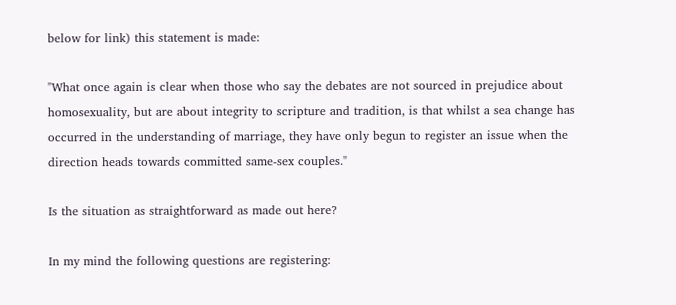below for link) this statement is made:

"What once again is clear when those who say the debates are not sourced in prejudice about homosexuality, but are about integrity to scripture and tradition, is that whilst a sea change has occurred in the understanding of marriage, they have only begun to register an issue when the direction heads towards committed same-sex couples."

Is the situation as straightforward as made out here?

In my mind the following questions are registering: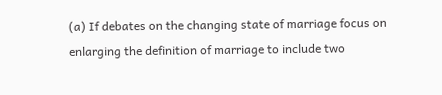(a) If debates on the changing state of marriage focus on enlarging the definition of marriage to include two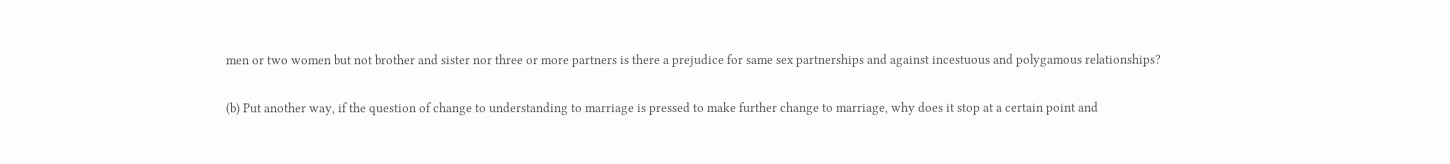men or two women but not brother and sister nor three or more partners is there a prejudice for same sex partnerships and against incestuous and polygamous relationships?

(b) Put another way, if the question of change to understanding to marriage is pressed to make further change to marriage, why does it stop at a certain point and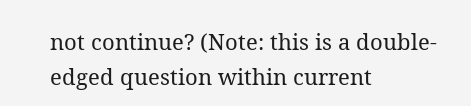not continue? (Note: this is a double-edged question within current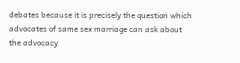debates because it is precisely the question which advocates of same sex marriage can ask about the advocacy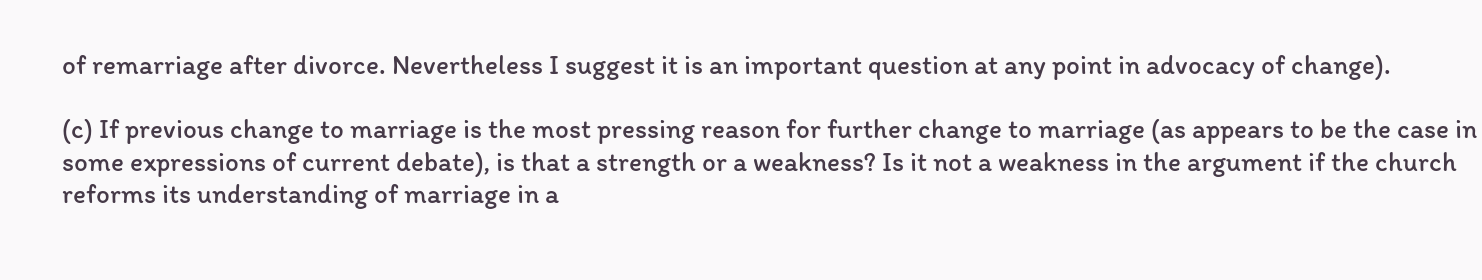of remarriage after divorce. Nevertheless I suggest it is an important question at any point in advocacy of change).

(c) If previous change to marriage is the most pressing reason for further change to marriage (as appears to be the case in some expressions of current debate), is that a strength or a weakness? Is it not a weakness in the argument if the church reforms its understanding of marriage in a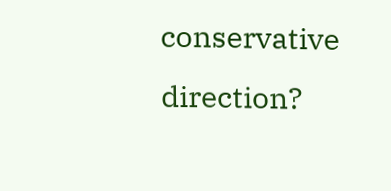conservative direction?